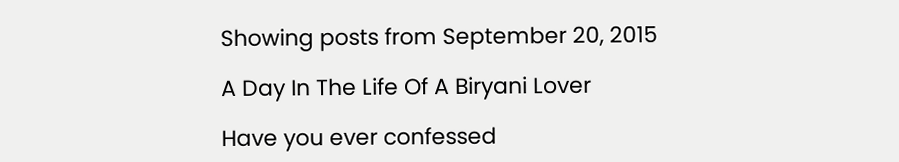Showing posts from September 20, 2015

A Day In The Life Of A Biryani Lover

Have you ever confessed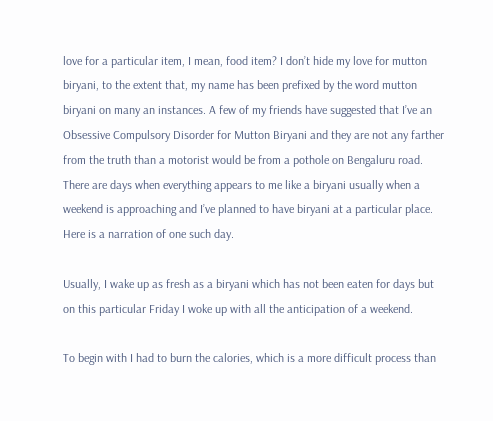love for a particular item, I mean, food item? I don’t hide my love for mutton biryani, to the extent that, my name has been prefixed by the word mutton biryani on many an instances. A few of my friends have suggested that I’ve an Obsessive Compulsory Disorder for Mutton Biryani and they are not any farther from the truth than a motorist would be from a pothole on Bengaluru road. There are days when everything appears to me like a biryani usually when a weekend is approaching and I’ve planned to have biryani at a particular place. Here is a narration of one such day.

Usually, I wake up as fresh as a biryani which has not been eaten for days but on this particular Friday I woke up with all the anticipation of a weekend.

To begin with I had to burn the calories, which is a more difficult process than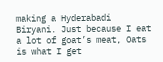making a Hyderabadi Biryani. Just because I eat a lot of goat’s meat, Oats is what I get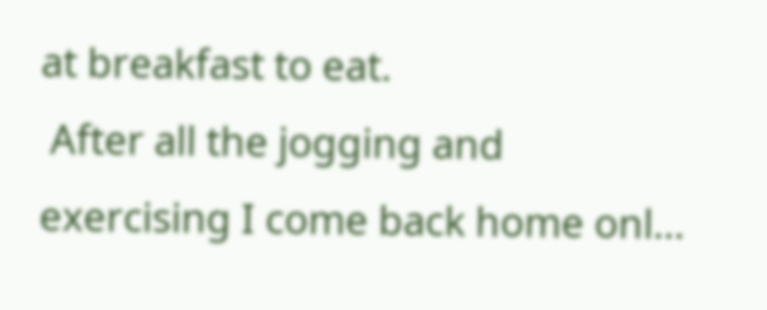at breakfast to eat.
 After all the jogging and exercising I come back home onl…